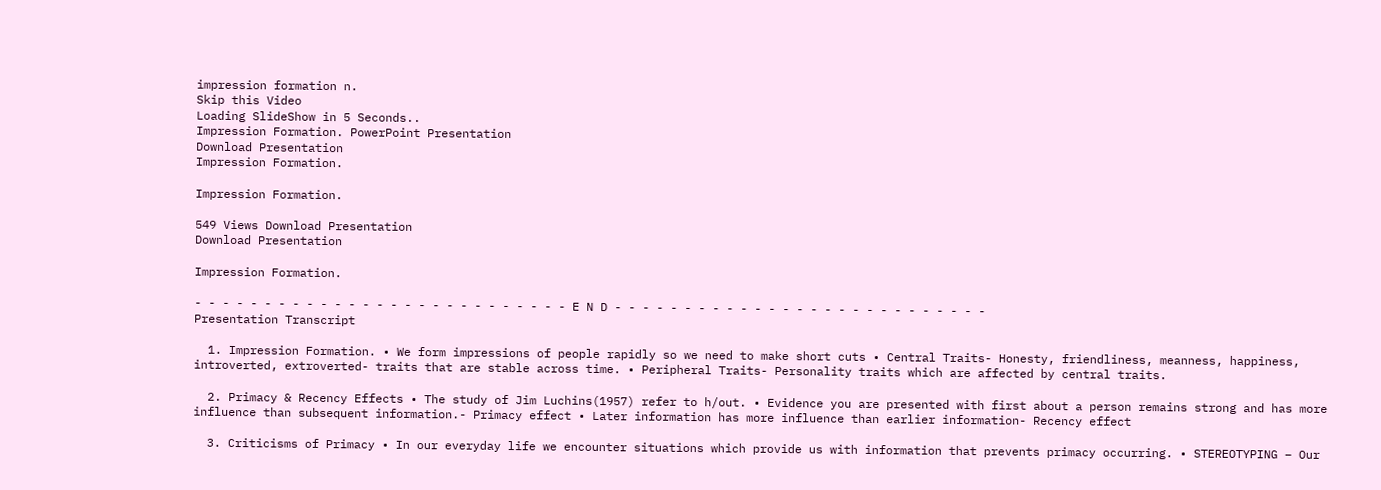impression formation n.
Skip this Video
Loading SlideShow in 5 Seconds..
Impression Formation. PowerPoint Presentation
Download Presentation
Impression Formation.

Impression Formation.

549 Views Download Presentation
Download Presentation

Impression Formation.

- - - - - - - - - - - - - - - - - - - - - - - - - - - E N D - - - - - - - - - - - - - - - - - - - - - - - - - - -
Presentation Transcript

  1. Impression Formation. • We form impressions of people rapidly so we need to make short cuts • Central Traits- Honesty, friendliness, meanness, happiness, introverted, extroverted- traits that are stable across time. • Peripheral Traits- Personality traits which are affected by central traits.

  2. Primacy & Recency Effects • The study of Jim Luchins(1957) refer to h/out. • Evidence you are presented with first about a person remains strong and has more influence than subsequent information.- Primacy effect • Later information has more influence than earlier information- Recency effect

  3. Criticisms of Primacy • In our everyday life we encounter situations which provide us with information that prevents primacy occurring. • STEREOTYPING – Our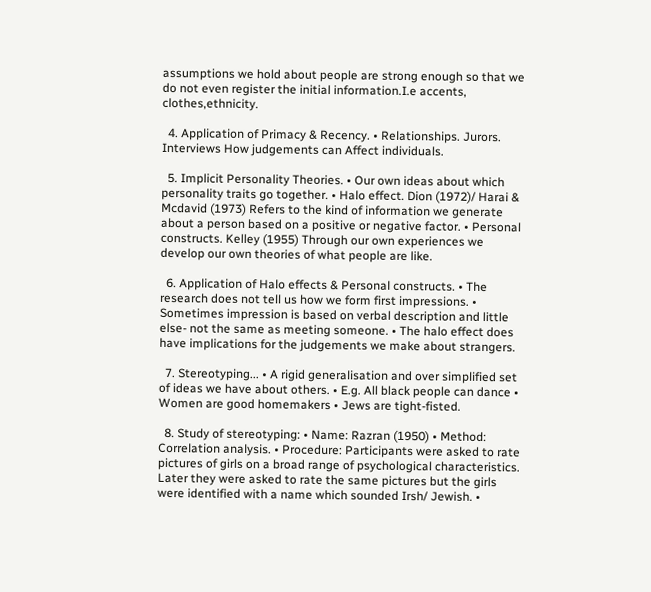assumptions we hold about people are strong enough so that we do not even register the initial information.I.e accents, clothes,ethnicity.

  4. Application of Primacy & Recency. • Relationships. Jurors. Interviews How judgements can Affect individuals.

  5. Implicit Personality Theories. • Our own ideas about which personality traits go together. • Halo effect. Dion (1972)/ Harai & Mcdavid (1973) Refers to the kind of information we generate about a person based on a positive or negative factor. • Personal constructs. Kelley (1955) Through our own experiences we develop our own theories of what people are like.

  6. Application of Halo effects & Personal constructs. • The research does not tell us how we form first impressions. • Sometimes impression is based on verbal description and little else- not the same as meeting someone. • The halo effect does have implications for the judgements we make about strangers.

  7. Stereotyping... • A rigid generalisation and over simplified set of ideas we have about others. • E.g. All black people can dance • Women are good homemakers • Jews are tight-fisted.

  8. Study of stereotyping: • Name: Razran (1950) • Method: Correlation analysis. • Procedure: Participants were asked to rate pictures of girls on a broad range of psychological characteristics. Later they were asked to rate the same pictures but the girls were identified with a name which sounded Irsh/ Jewish. •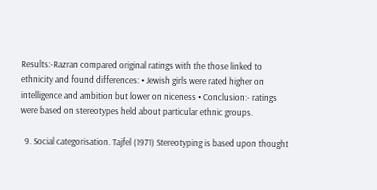Results:-Razran compared original ratings with the those linked to ethnicity and found differences: • Jewish girls were rated higher on intelligence and ambition but lower on niceness • Conclusion:- ratings were based on stereotypes held about particular ethnic groups.

  9. Social categorisation. Tajfel (1971) Stereotyping is based upon thought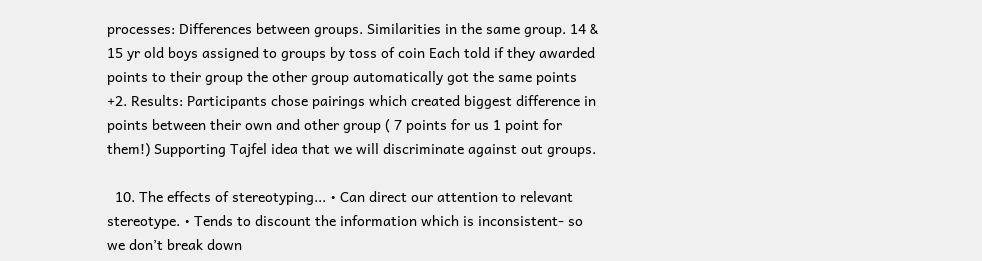processes: Differences between groups. Similarities in the same group. 14 & 15 yr old boys assigned to groups by toss of coin Each told if they awarded points to their group the other group automatically got the same points +2. Results: Participants chose pairings which created biggest difference in points between their own and other group ( 7 points for us 1 point for them!) Supporting Tajfel idea that we will discriminate against out groups.

  10. The effects of stereotyping... • Can direct our attention to relevant stereotype. • Tends to discount the information which is inconsistent- so we don’t break down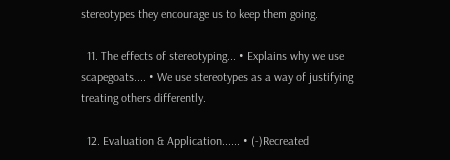stereotypes they encourage us to keep them going.

  11. The effects of stereotyping... • Explains why we use scapegoats.... • We use stereotypes as a way of justifying treating others differently.

  12. Evaluation & Application...... • (-)Recreated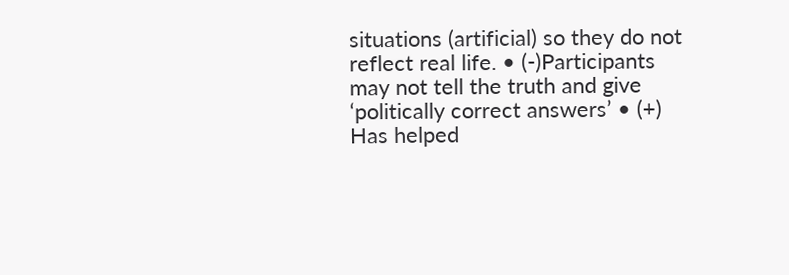situations (artificial) so they do not reflect real life. • (-)Participants may not tell the truth and give ‘politically correct answers’ • (+) Has helped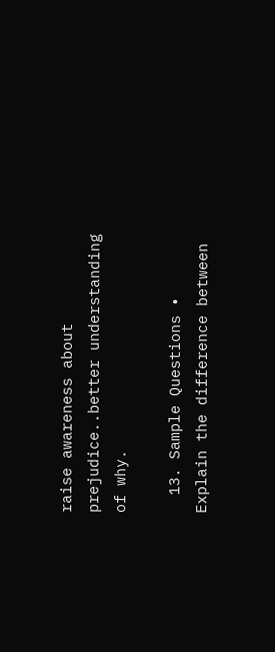raise awareness about prejudice..better understanding of why.

  13. Sample Questions • Explain the difference between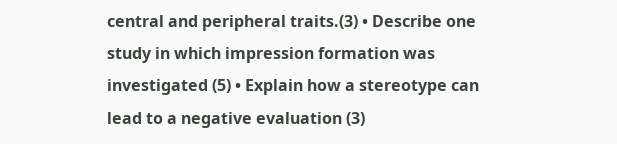central and peripheral traits.(3) • Describe one study in which impression formation was investigated (5) • Explain how a stereotype can lead to a negative evaluation (3)